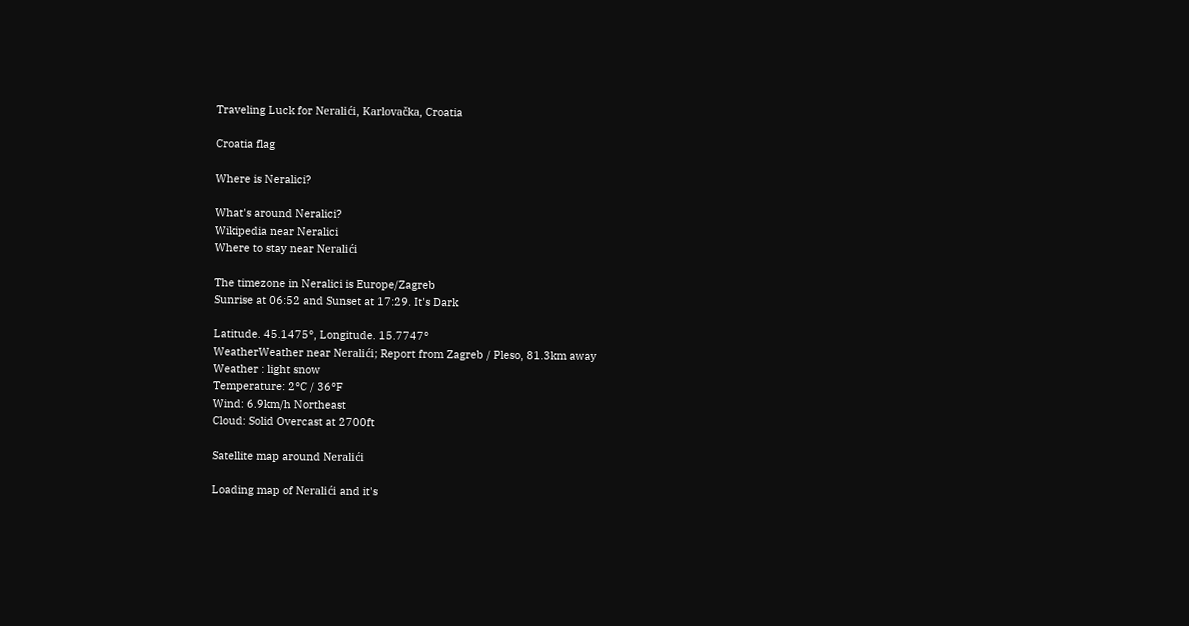Traveling Luck for Neralići, Karlovačka, Croatia

Croatia flag

Where is Neralici?

What's around Neralici?
Wikipedia near Neralici
Where to stay near Neralići

The timezone in Neralici is Europe/Zagreb
Sunrise at 06:52 and Sunset at 17:29. It's Dark

Latitude. 45.1475°, Longitude. 15.7747°
WeatherWeather near Neralići; Report from Zagreb / Pleso, 81.3km away
Weather : light snow
Temperature: 2°C / 36°F
Wind: 6.9km/h Northeast
Cloud: Solid Overcast at 2700ft

Satellite map around Neralići

Loading map of Neralići and it's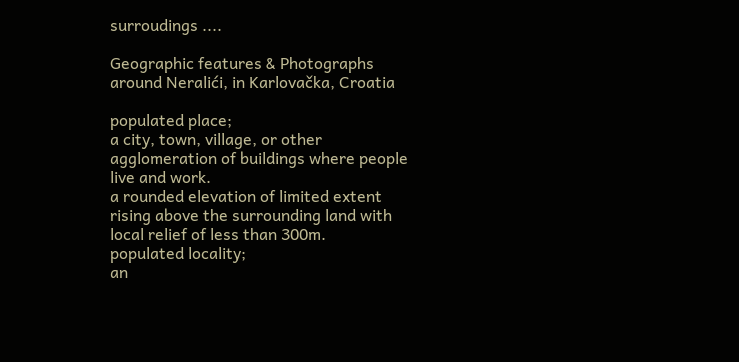surroudings ....

Geographic features & Photographs around Neralići, in Karlovačka, Croatia

populated place;
a city, town, village, or other agglomeration of buildings where people live and work.
a rounded elevation of limited extent rising above the surrounding land with local relief of less than 300m.
populated locality;
an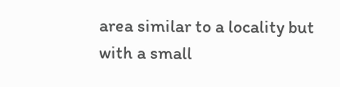area similar to a locality but with a small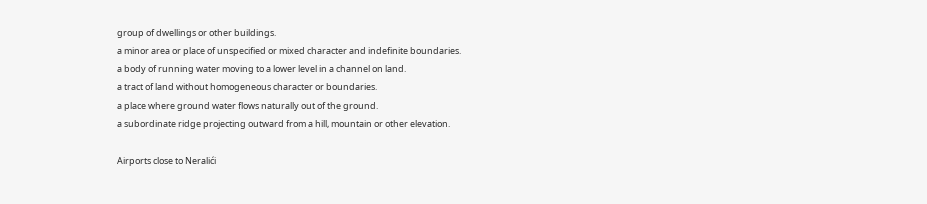group of dwellings or other buildings.
a minor area or place of unspecified or mixed character and indefinite boundaries.
a body of running water moving to a lower level in a channel on land.
a tract of land without homogeneous character or boundaries.
a place where ground water flows naturally out of the ground.
a subordinate ridge projecting outward from a hill, mountain or other elevation.

Airports close to Neralići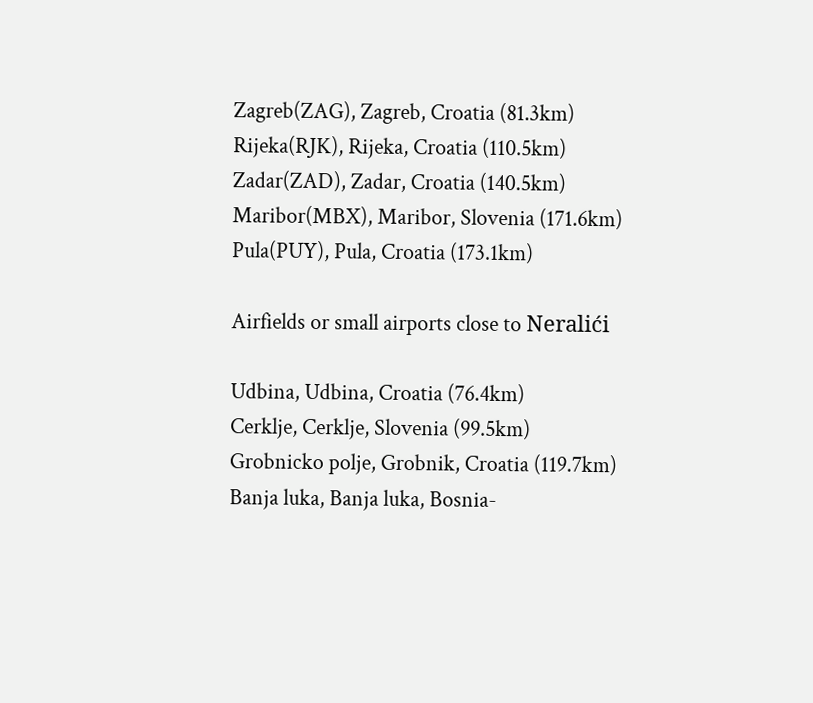Zagreb(ZAG), Zagreb, Croatia (81.3km)
Rijeka(RJK), Rijeka, Croatia (110.5km)
Zadar(ZAD), Zadar, Croatia (140.5km)
Maribor(MBX), Maribor, Slovenia (171.6km)
Pula(PUY), Pula, Croatia (173.1km)

Airfields or small airports close to Neralići

Udbina, Udbina, Croatia (76.4km)
Cerklje, Cerklje, Slovenia (99.5km)
Grobnicko polje, Grobnik, Croatia (119.7km)
Banja luka, Banja luka, Bosnia-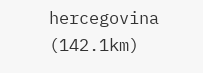hercegovina (142.1km)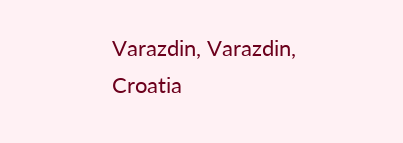Varazdin, Varazdin, Croatia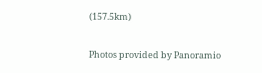(157.5km)

Photos provided by Panoramio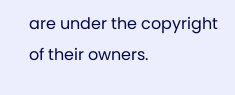are under the copyright of their owners.